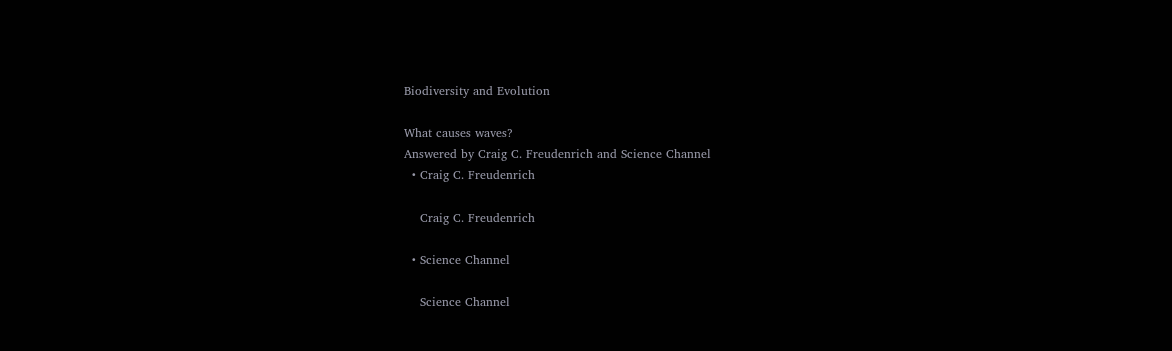Biodiversity and Evolution

What causes waves?
Answered by Craig C. Freudenrich and Science Channel
  • Craig C. Freudenrich

    Craig C. Freudenrich

  • Science Channel

    Science Channel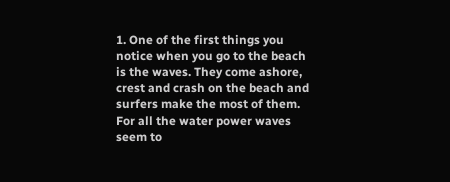1. One of the first things you notice when you go to the beach is the waves. They come ashore, crest and crash on the beach and surfers make the most of them. For all the water power waves seem to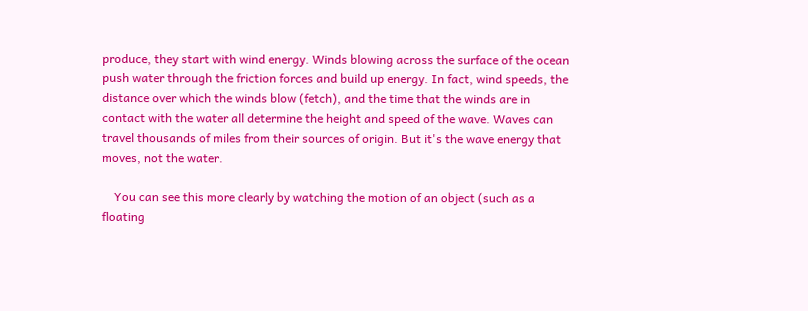produce, they start with wind energy. Winds blowing across the surface of the ocean push water through the friction forces and build up energy. In fact, wind speeds, the distance over which the winds blow (fetch), and the time that the winds are in contact with the water all determine the height and speed of the wave. Waves can travel thousands of miles from their sources of origin. But it's the wave energy that moves, not the water.

    You can see this more clearly by watching the motion of an object (such as a floating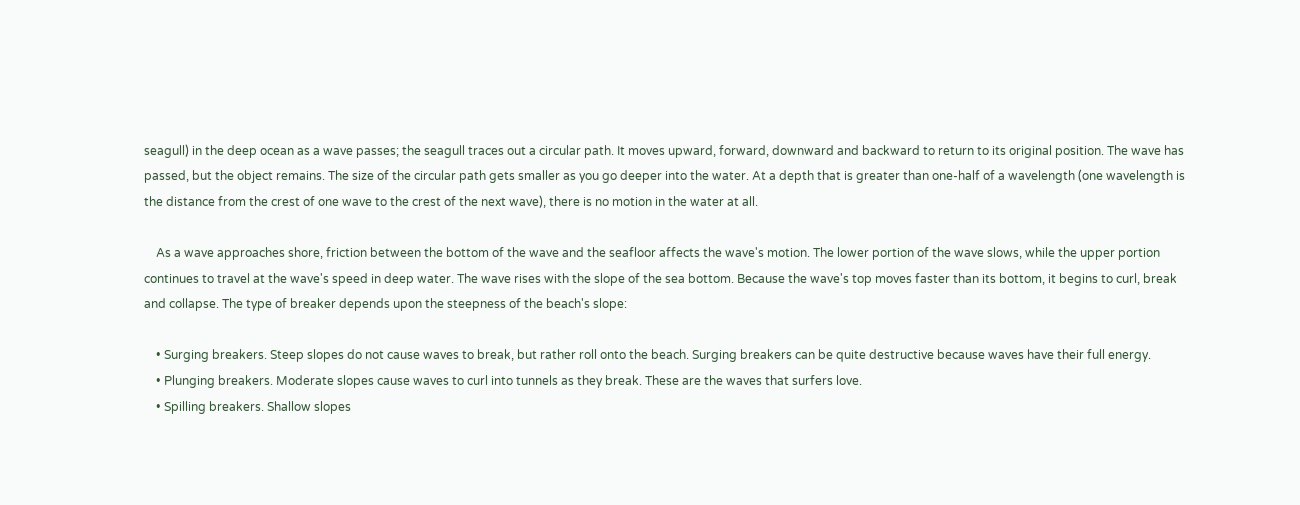seagull) in the deep ocean as a wave passes; the seagull traces out a circular path. It moves upward, forward, downward and backward to return to its original position. The wave has passed, but the object remains. The size of the circular path gets smaller as you go deeper into the water. At a depth that is greater than one-half of a wavelength (one wavelength is the distance from the crest of one wave to the crest of the next wave), there is no motion in the water at all.

    As a wave approaches shore, friction between the bottom of the wave and the seafloor affects the wave's motion. The lower portion of the wave slows, while the upper portion continues to travel at the wave's speed in deep water. The wave rises with the slope of the sea bottom. Because the wave's top moves faster than its bottom, it begins to curl, break and collapse. The type of breaker depends upon the steepness of the beach's slope:

    • Surging breakers. Steep slopes do not cause waves to break, but rather roll onto the beach. Surging breakers can be quite destructive because waves have their full energy.
    • Plunging breakers. Moderate slopes cause waves to curl into tunnels as they break. These are the waves that surfers love.
    • Spilling breakers. Shallow slopes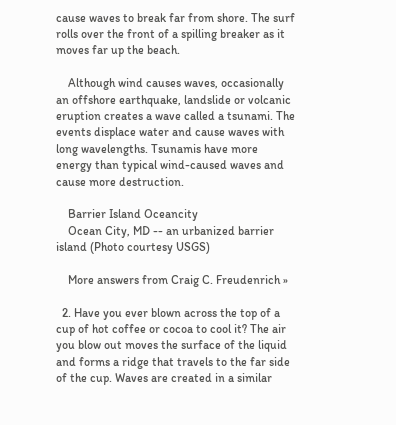cause waves to break far from shore. The surf rolls over the front of a spilling breaker as it moves far up the beach.

    Although wind causes waves, occasionally an offshore earthquake, landslide or volcanic eruption creates a wave called a tsunami. The events displace water and cause waves with long wavelengths. Tsunamis have more energy than typical wind-caused waves and cause more destruction.

    Barrier Island Oceancity
    Ocean City, MD -- an urbanized barrier island (Photo courtesy USGS)

    More answers from Craig C. Freudenrich »

  2. Have you ever blown across the top of a cup of hot coffee or cocoa to cool it? The air you blow out moves the surface of the liquid and forms a ridge that travels to the far side of the cup. Waves are created in a similar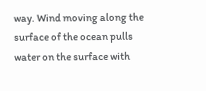way. Wind moving along the surface of the ocean pulls water on the surface with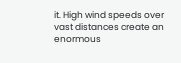it. High wind speeds over vast distances create an enormous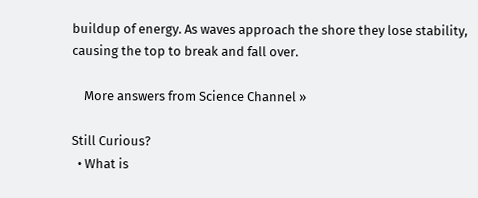buildup of energy. As waves approach the shore they lose stability, causing the top to break and fall over.

    More answers from Science Channel »

Still Curious?
  • What is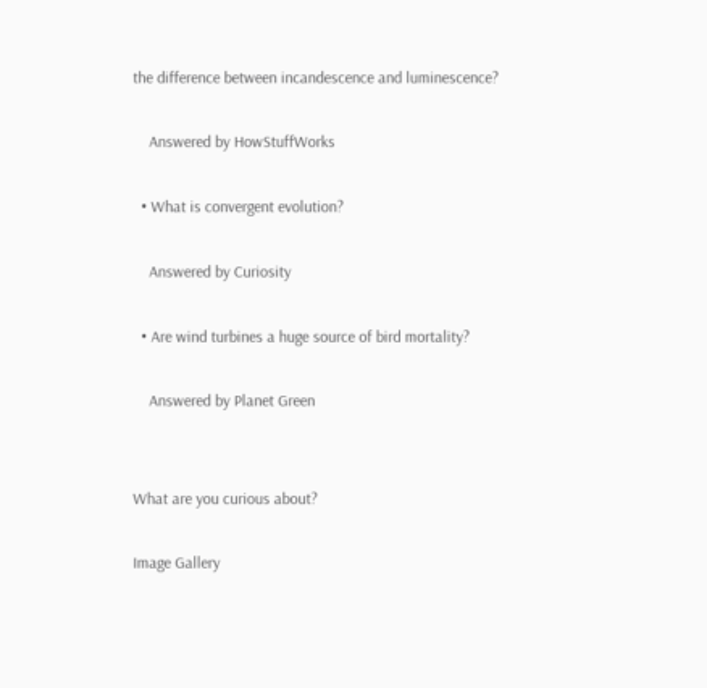the difference between incandescence and luminescence?

    Answered by HowStuffWorks

  • What is convergent evolution?

    Answered by Curiosity

  • Are wind turbines a huge source of bird mortality?

    Answered by Planet Green


What are you curious about?

Image Gallery